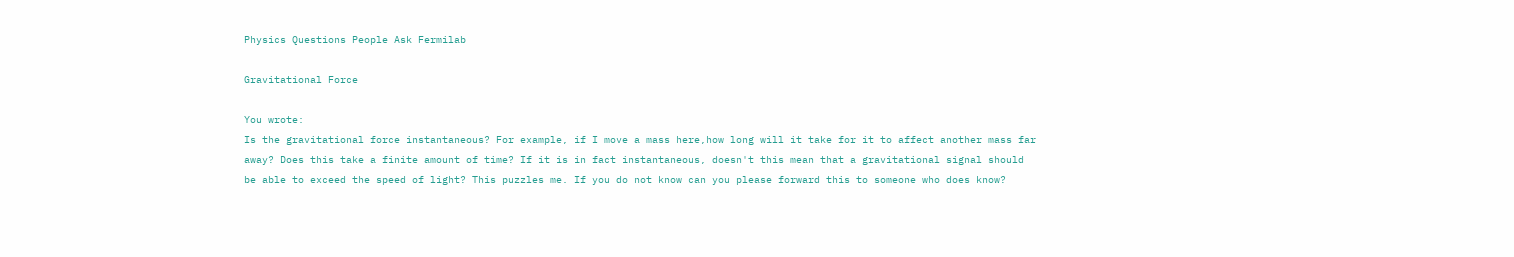Physics Questions People Ask Fermilab

Gravitational Force

You wrote:
Is the gravitational force instantaneous? For example, if I move a mass here,how long will it take for it to affect another mass far away? Does this take a finite amount of time? If it is in fact instantaneous, doesn't this mean that a gravitational signal should be able to exceed the speed of light? This puzzles me. If you do not know can you please forward this to someone who does know?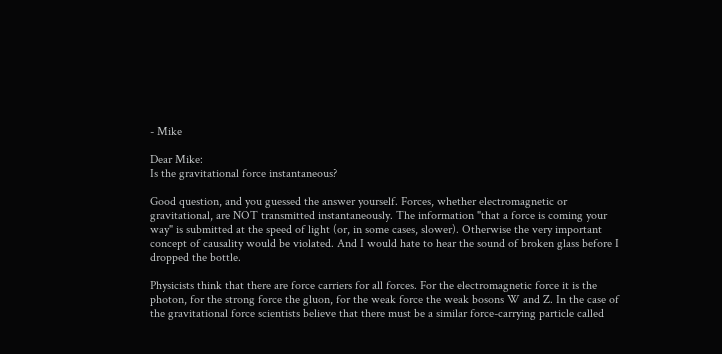- Mike

Dear Mike:
Is the gravitational force instantaneous?

Good question, and you guessed the answer yourself. Forces, whether electromagnetic or gravitational, are NOT transmitted instantaneously. The information "that a force is coming your way" is submitted at the speed of light (or, in some cases, slower). Otherwise the very important concept of causality would be violated. And I would hate to hear the sound of broken glass before I dropped the bottle.

Physicists think that there are force carriers for all forces. For the electromagnetic force it is the photon, for the strong force the gluon, for the weak force the weak bosons W and Z. In the case of the gravitational force scientists believe that there must be a similar force-carrying particle called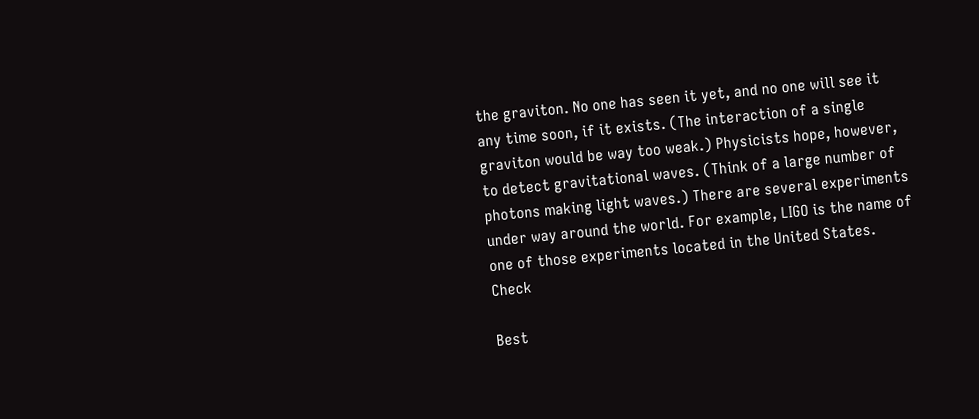the graviton. No one has seen it yet, and no one will see it any time soon, if it exists. (The interaction of a single graviton would be way too weak.) Physicists hope, however, to detect gravitational waves. (Think of a large number of photons making light waves.) There are several experiments under way around the world. For example, LIGO is the name of one of those experiments located in the United States. Check

Best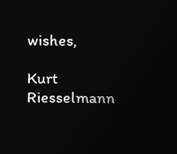wishes,

Kurt Riesselmann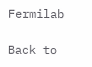Fermilab

Back to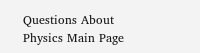Questions About Physics Main Page